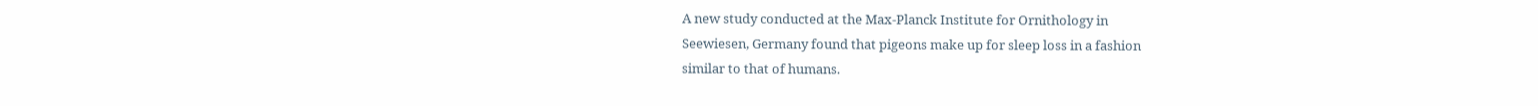A new study conducted at the Max-Planck Institute for Ornithology in
Seewiesen, Germany found that pigeons make up for sleep loss in a fashion
similar to that of humans.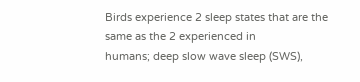Birds experience 2 sleep states that are the same as the 2 experienced in
humans; deep slow wave sleep (SWS),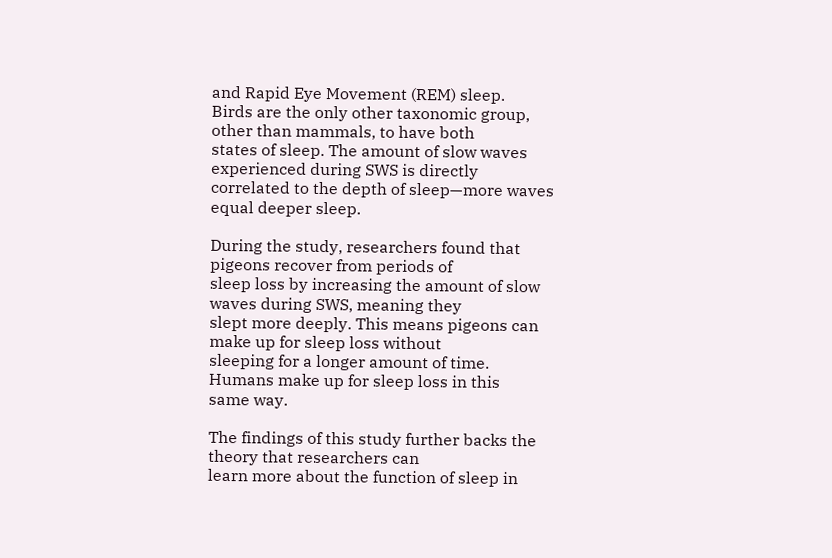and Rapid Eye Movement (REM) sleep.
Birds are the only other taxonomic group, other than mammals, to have both
states of sleep. The amount of slow waves experienced during SWS is directly
correlated to the depth of sleep—more waves equal deeper sleep.

During the study, researchers found that pigeons recover from periods of
sleep loss by increasing the amount of slow waves during SWS, meaning they
slept more deeply. This means pigeons can make up for sleep loss without
sleeping for a longer amount of time. Humans make up for sleep loss in this
same way.

The findings of this study further backs the theory that researchers can
learn more about the function of sleep in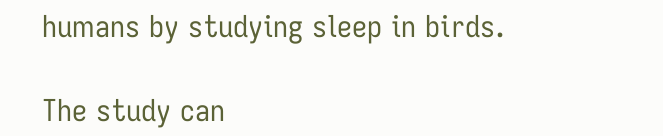humans by studying sleep in birds.

The study can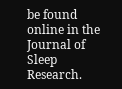be found online in the Journal of Sleep Research.